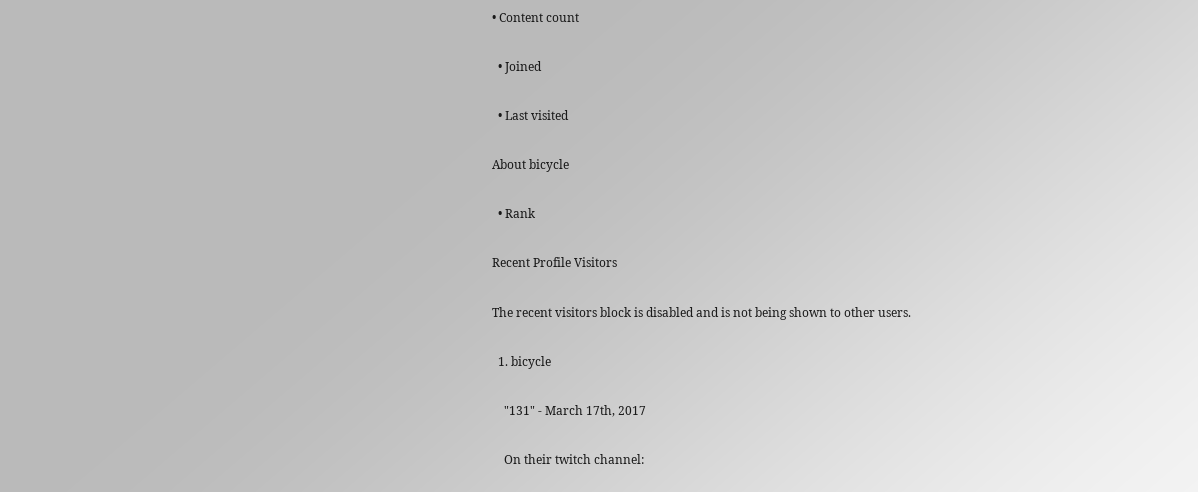• Content count

  • Joined

  • Last visited

About bicycle

  • Rank

Recent Profile Visitors

The recent visitors block is disabled and is not being shown to other users.

  1. bicycle

    "131" - March 17th, 2017

    On their twitch channel: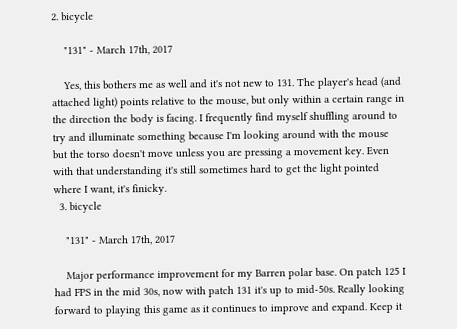2. bicycle

    "131" - March 17th, 2017

    Yes, this bothers me as well and it's not new to 131. The player's head (and attached light) points relative to the mouse, but only within a certain range in the direction the body is facing. I frequently find myself shuffling around to try and illuminate something because I'm looking around with the mouse but the torso doesn't move unless you are pressing a movement key. Even with that understanding it's still sometimes hard to get the light pointed where I want, it's finicky.
  3. bicycle

    "131" - March 17th, 2017

    Major performance improvement for my Barren polar base. On patch 125 I had FPS in the mid 30s, now with patch 131 it's up to mid-50s. Really looking forward to playing this game as it continues to improve and expand. Keep it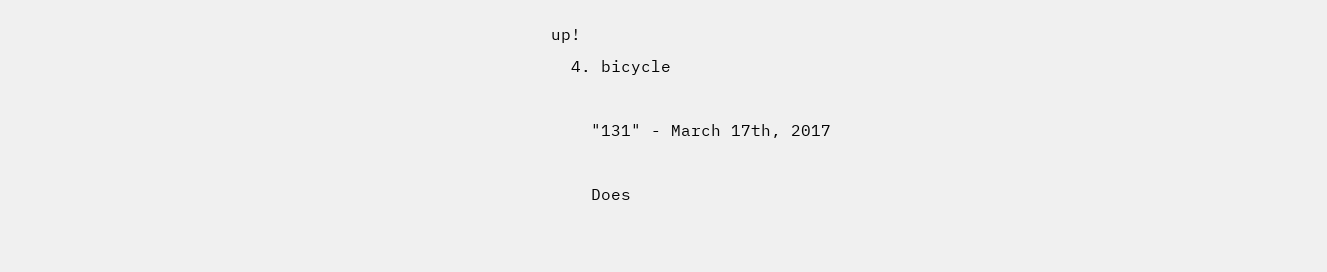up!
  4. bicycle

    "131" - March 17th, 2017

    Does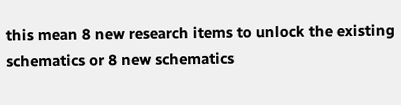this mean 8 new research items to unlock the existing schematics or 8 new schematics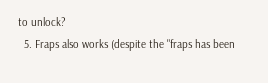to unlock?
  5. Fraps also works (despite the "fraps has been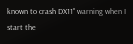known to crash DX11" warning when I start the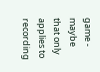game - maybe that only applies to recording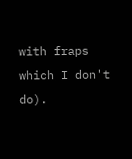with fraps which I don't do).